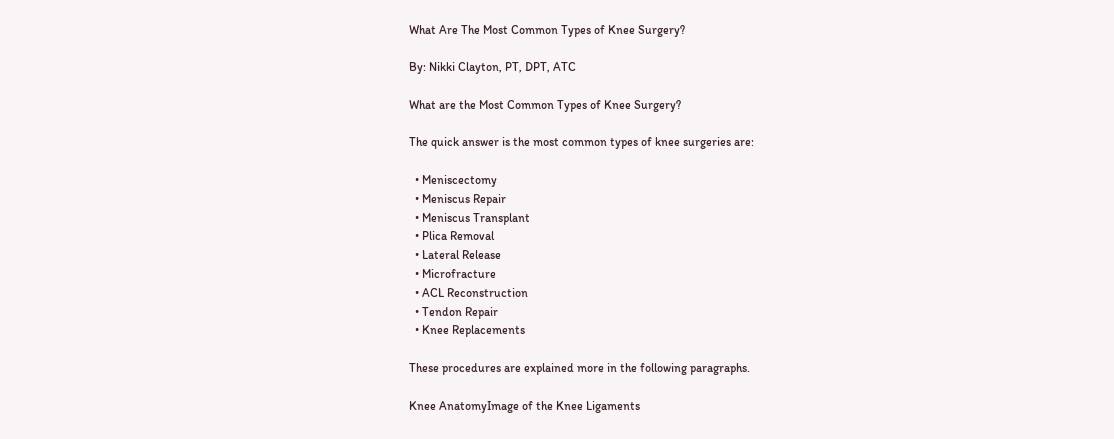What Are The Most Common Types of Knee Surgery?

By: Nikki Clayton, PT, DPT, ATC

What are the Most Common Types of Knee Surgery?

The quick answer is the most common types of knee surgeries are:

  • Meniscectomy
  • Meniscus Repair
  • Meniscus Transplant
  • Plica Removal
  • Lateral Release
  • Microfracture
  • ACL Reconstruction
  • Tendon Repair
  • Knee Replacements

These procedures are explained more in the following paragraphs.

Knee AnatomyImage of the Knee Ligaments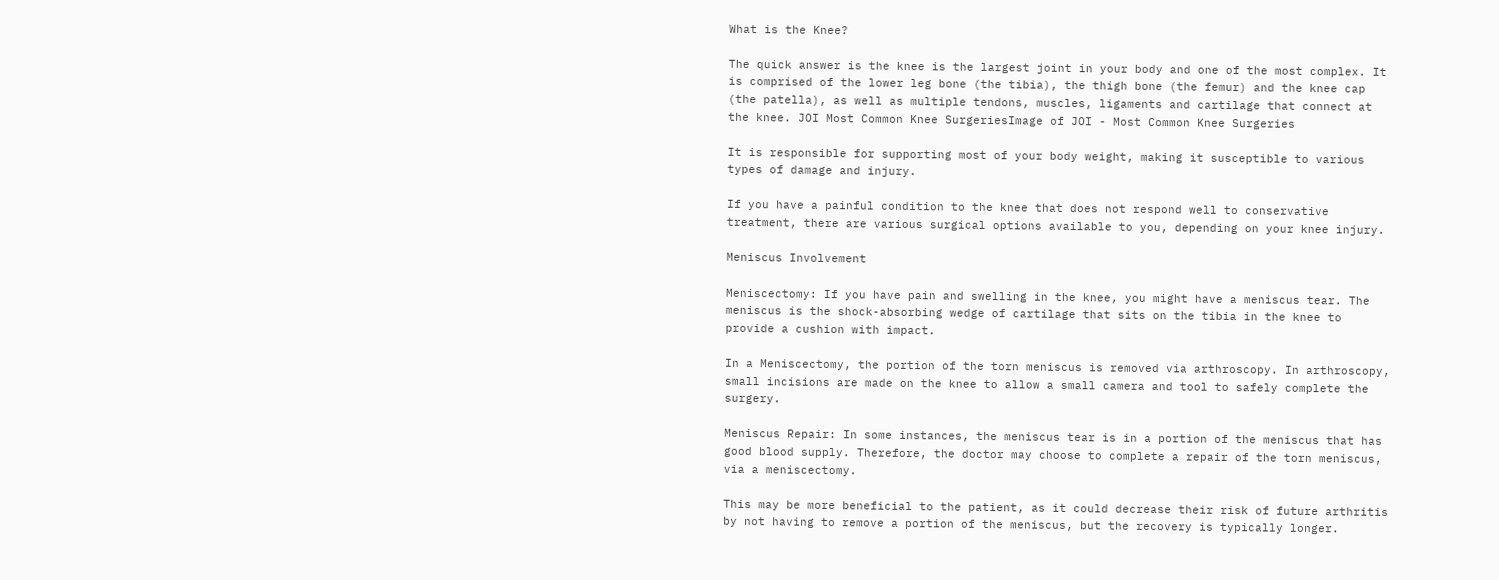What is the Knee?

The quick answer is the knee is the largest joint in your body and one of the most complex. It is comprised of the lower leg bone (the tibia), the thigh bone (the femur) and the knee cap (the patella), as well as multiple tendons, muscles, ligaments and cartilage that connect at the knee. JOI Most Common Knee SurgeriesImage of JOI - Most Common Knee Surgeries

It is responsible for supporting most of your body weight, making it susceptible to various types of damage and injury.

If you have a painful condition to the knee that does not respond well to conservative treatment, there are various surgical options available to you, depending on your knee injury.

Meniscus Involvement

Meniscectomy: If you have pain and swelling in the knee, you might have a meniscus tear. The meniscus is the shock-absorbing wedge of cartilage that sits on the tibia in the knee to provide a cushion with impact.

In a Meniscectomy, the portion of the torn meniscus is removed via arthroscopy. In arthroscopy, small incisions are made on the knee to allow a small camera and tool to safely complete the surgery.

Meniscus Repair: In some instances, the meniscus tear is in a portion of the meniscus that has good blood supply. Therefore, the doctor may choose to complete a repair of the torn meniscus, via a meniscectomy.

This may be more beneficial to the patient, as it could decrease their risk of future arthritis by not having to remove a portion of the meniscus, but the recovery is typically longer.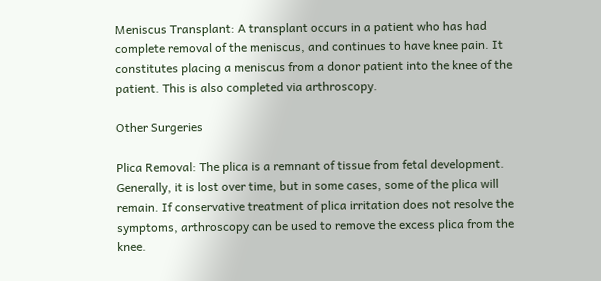Meniscus Transplant: A transplant occurs in a patient who has had complete removal of the meniscus, and continues to have knee pain. It constitutes placing a meniscus from a donor patient into the knee of the patient. This is also completed via arthroscopy.

Other Surgeries

Plica Removal: The plica is a remnant of tissue from fetal development. Generally, it is lost over time, but in some cases, some of the plica will remain. If conservative treatment of plica irritation does not resolve the symptoms, arthroscopy can be used to remove the excess plica from the knee.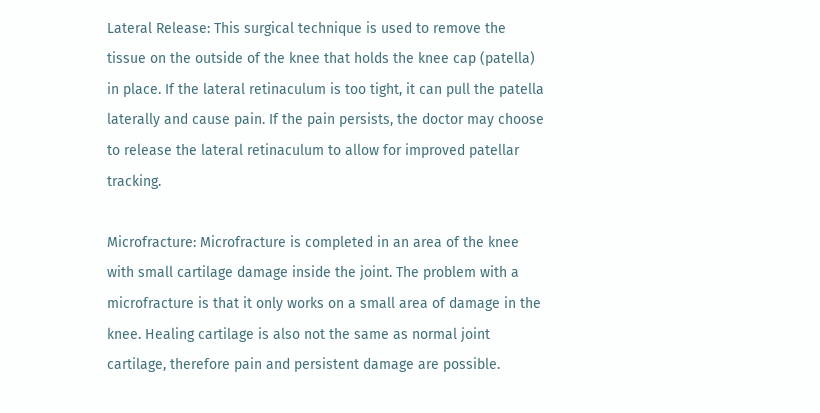Lateral Release: This surgical technique is used to remove the tissue on the outside of the knee that holds the knee cap (patella) in place. If the lateral retinaculum is too tight, it can pull the patella laterally and cause pain. If the pain persists, the doctor may choose to release the lateral retinaculum to allow for improved patellar tracking.

Microfracture: Microfracture is completed in an area of the knee with small cartilage damage inside the joint. The problem with a microfracture is that it only works on a small area of damage in the knee. Healing cartilage is also not the same as normal joint cartilage, therefore pain and persistent damage are possible.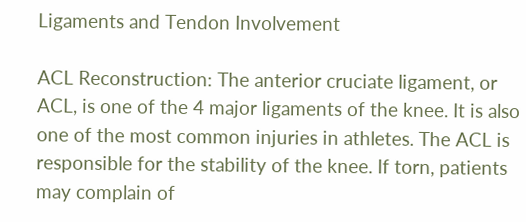Ligaments and Tendon Involvement

ACL Reconstruction: The anterior cruciate ligament, or ACL, is one of the 4 major ligaments of the knee. It is also one of the most common injuries in athletes. The ACL is responsible for the stability of the knee. If torn, patients may complain of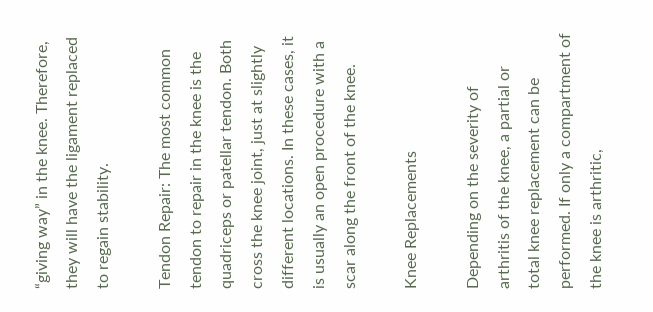“giving way” in the knee. Therefore, they will have the ligament replaced to regain stability.

Tendon Repair: The most common tendon to repair in the knee is the quadriceps or patellar tendon. Both cross the knee joint, just at slightly different locations. In these cases, it is usually an open procedure with a scar along the front of the knee.

Knee Replacements

Depending on the severity of arthritis of the knee, a partial or total knee replacement can be performed. If only a compartment of the knee is arthritic,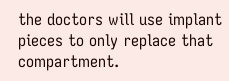the doctors will use implant pieces to only replace that compartment.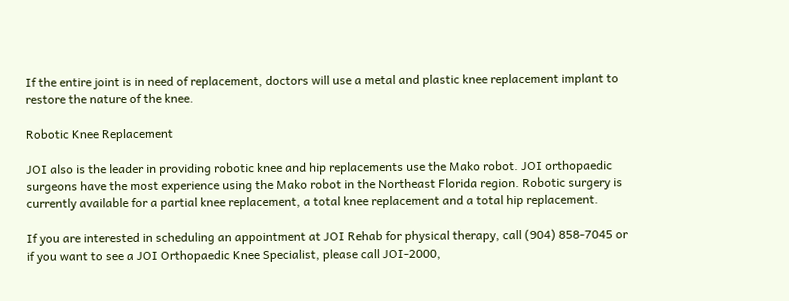If the entire joint is in need of replacement, doctors will use a metal and plastic knee replacement implant to restore the nature of the knee.

Robotic Knee Replacement

JOI also is the leader in providing robotic knee and hip replacements use the Mako robot. JOI orthopaedic surgeons have the most experience using the Mako robot in the Northeast Florida region. Robotic surgery is currently available for a partial knee replacement, a total knee replacement and a total hip replacement.

If you are interested in scheduling an appointment at JOI Rehab for physical therapy, call (904) 858-7045 or if you want to see a JOI Orthopaedic Knee Specialist, please call JOI-2000,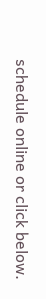schedule online or click below.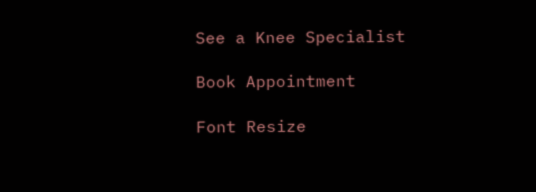See a Knee Specialist

Book Appointment

Font Resize